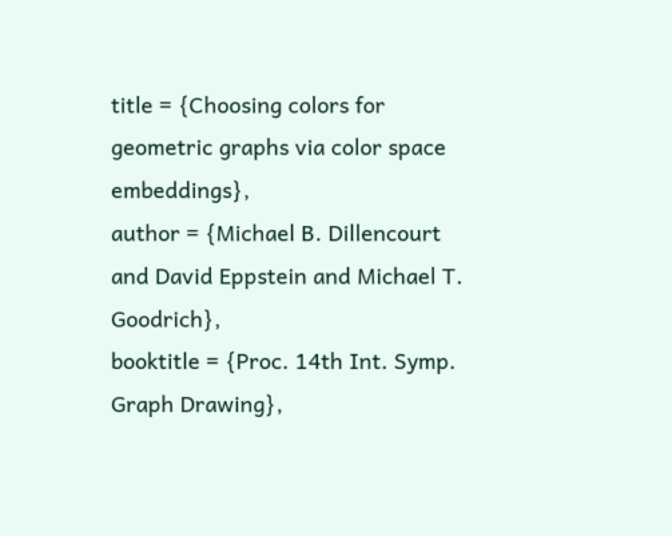title = {Choosing colors for geometric graphs via color space embeddings},
author = {Michael B. Dillencourt and David Eppstein and Michael T. Goodrich},
booktitle = {Proc. 14th Int. Symp. Graph Drawing},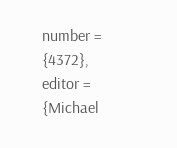number = {4372},
editor = {Michael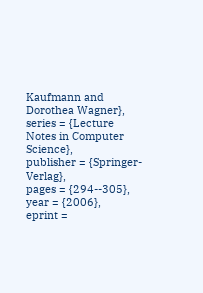Kaufmann and Dorothea Wagner},
series = {Lecture Notes in Computer Science},
publisher = {Springer-Verlag},
pages = {294--305},
year = {2006},
eprint =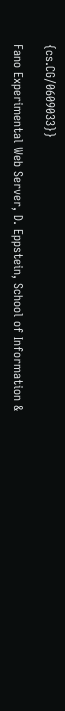{cs.CG/0609033}}

Fano Experimental Web Server, D. Eppstein, School of Information &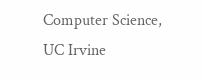Computer Science, UC Irvine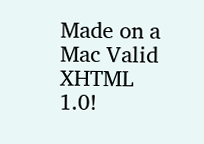Made on a Mac Valid XHTML 1.0!